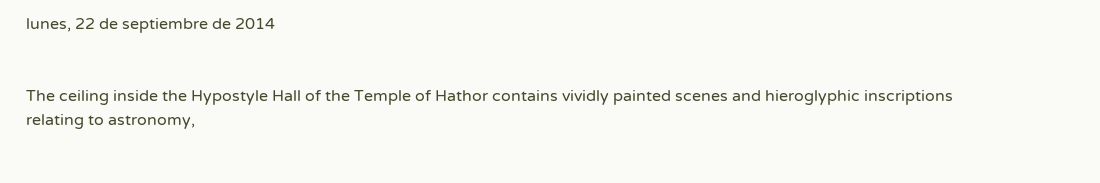lunes, 22 de septiembre de 2014


The ceiling inside the Hypostyle Hall of the Temple of Hathor contains vividly painted scenes and hieroglyphic inscriptions relating to astronomy,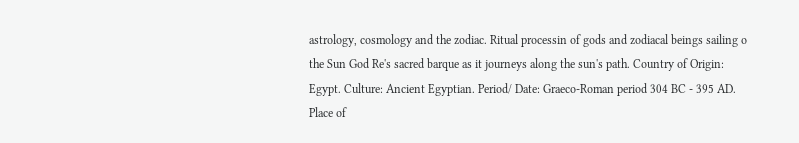astrology, cosmology and the zodiac. Ritual processin of gods and zodiacal beings sailing o the Sun God Re's sacred barque as it journeys along the sun's path. Country of Origin: Egypt. Culture: Ancient Egyptian. Period/ Date: Graeco-Roman period 304 BC - 395 AD. Place of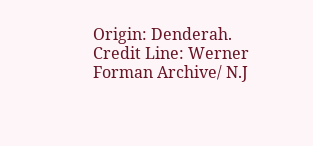Origin: Denderah. Credit Line: Werner Forman Archive/ N.J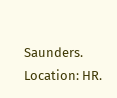Saunders. Location: HR.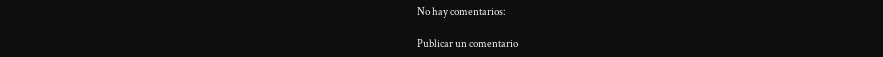No hay comentarios:

Publicar un comentario